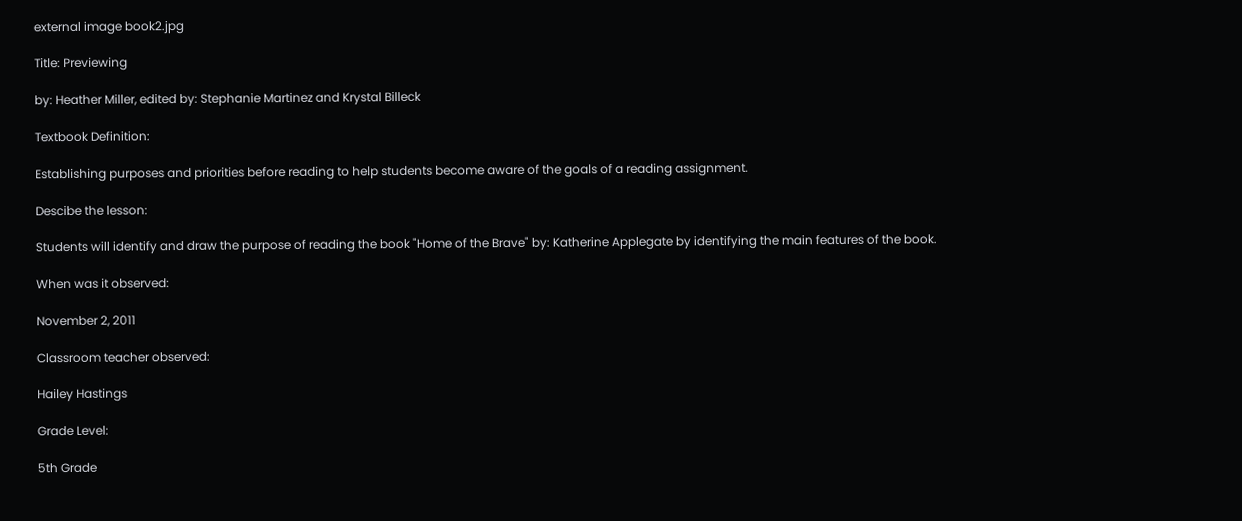external image book2.jpg

Title: Previewing

by: Heather Miller, edited by: Stephanie Martinez and Krystal Billeck

Textbook Definition:

Establishing purposes and priorities before reading to help students become aware of the goals of a reading assignment.

Descibe the lesson:

Students will identify and draw the purpose of reading the book "Home of the Brave" by: Katherine Applegate by identifying the main features of the book.

When was it observed:

November 2, 2011

Classroom teacher observed:

Hailey Hastings

Grade Level:

5th Grade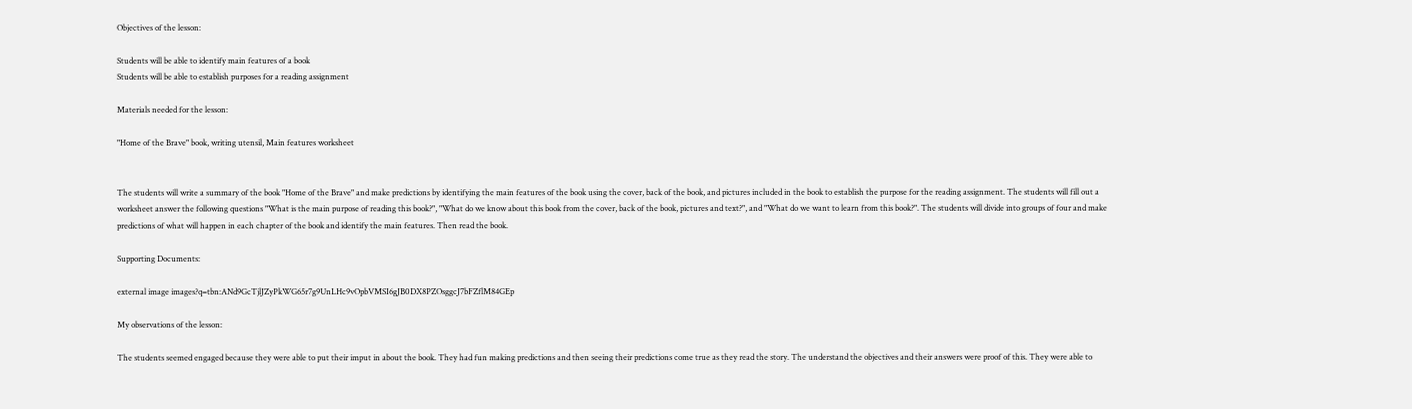Objectives of the lesson:

Students will be able to identify main features of a book
Students will be able to establish purposes for a reading assignment

Materials needed for the lesson:

"Home of the Brave" book, writing utensil, Main features worksheet


The students will write a summary of the book "Home of the Brave" and make predictions by identifying the main features of the book using the cover, back of the book, and pictures included in the book to establish the purpose for the reading assignment. The students will fill out a worksheet answer the following questions "What is the main purpose of reading this book?", "What do we know about this book from the cover, back of the book, pictures and text?", and "What do we want to learn from this book?". The students will divide into groups of four and make predictions of what will happen in each chapter of the book and identify the main features. Then read the book.

Supporting Documents:

external image images?q=tbn:ANd9GcTjlJZyPkWG65r7g9UnLHc9vOpbVMSI6gJB0DX8PZOsggcJ7bFZflM84GEp

My observations of the lesson:

The students seemed engaged because they were able to put their imput in about the book. They had fun making predictions and then seeing their predictions come true as they read the story. The understand the objectives and their answers were proof of this. They were able to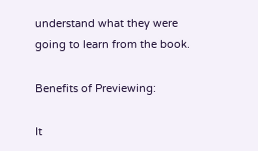understand what they were going to learn from the book.

Benefits of Previewing:

It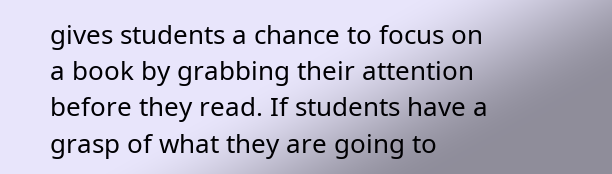gives students a chance to focus on a book by grabbing their attention before they read. If students have a grasp of what they are going to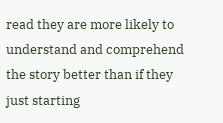read they are more likely to understand and comprehend the story better than if they just starting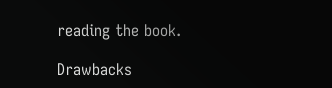reading the book.

Drawbacks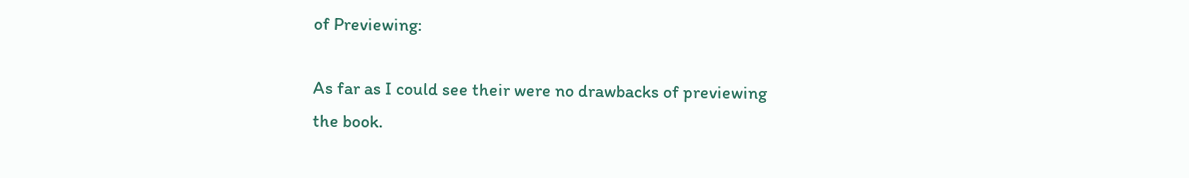of Previewing:

As far as I could see their were no drawbacks of previewing the book.